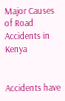Major Causes of Road Accidents in Kenya


Accidents have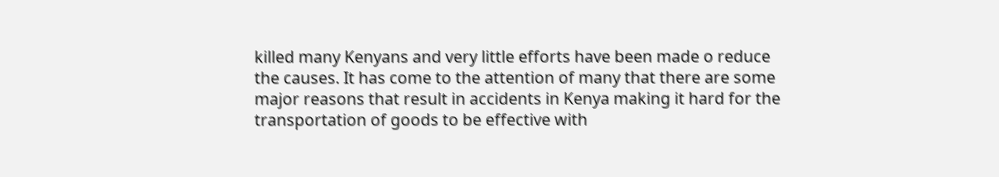killed many Kenyans and very little efforts have been made o reduce the causes. It has come to the attention of many that there are some major reasons that result in accidents in Kenya making it hard for the transportation of goods to be effective with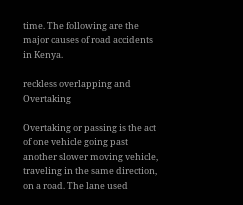time. The following are the major causes of road accidents in Kenya.

reckless overlapping and Overtaking

Overtaking or passing is the act of one vehicle going past another slower moving vehicle, traveling in the same direction, on a road. The lane used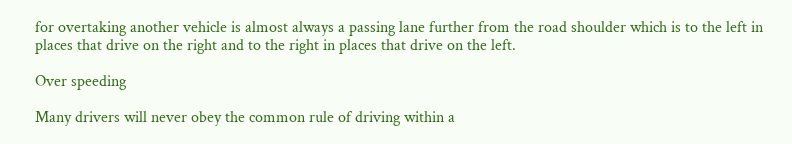for overtaking another vehicle is almost always a passing lane further from the road shoulder which is to the left in places that drive on the right and to the right in places that drive on the left.

Over speeding

Many drivers will never obey the common rule of driving within a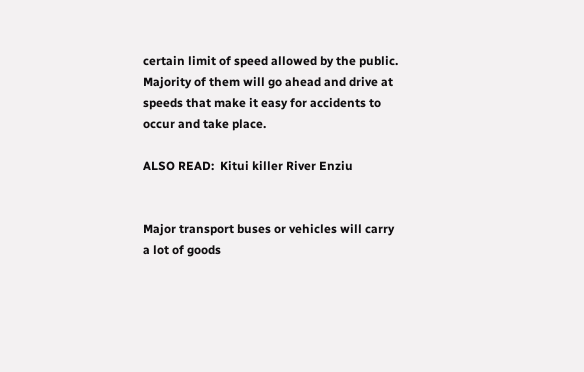certain limit of speed allowed by the public. Majority of them will go ahead and drive at speeds that make it easy for accidents to occur and take place.

ALSO READ:  Kitui killer River Enziu


Major transport buses or vehicles will carry a lot of goods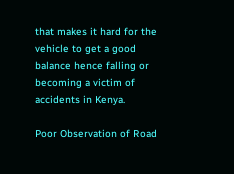that makes it hard for the vehicle to get a good balance hence falling or becoming a victim of accidents in Kenya.

Poor Observation of Road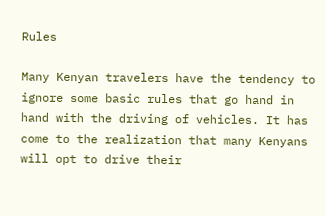Rules

Many Kenyan travelers have the tendency to ignore some basic rules that go hand in hand with the driving of vehicles. It has come to the realization that many Kenyans will opt to drive their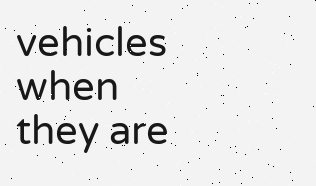vehicles when they are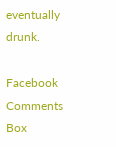eventually drunk.

Facebook Comments Box